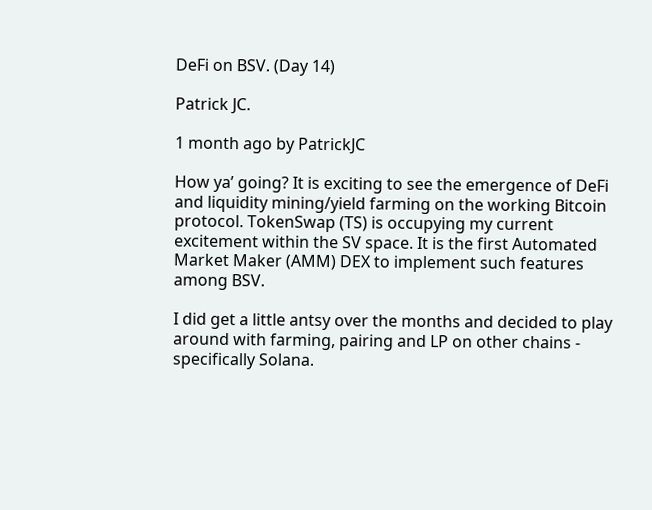DeFi on BSV. (Day 14)

Patrick JC.

1 month ago by PatrickJC

How ya’ going? It is exciting to see the emergence of DeFi and liquidity mining/yield farming on the working Bitcoin protocol. TokenSwap (TS) is occupying my current excitement within the SV space. It is the first Automated Market Maker (AMM) DEX to implement such features among BSV.

I did get a little antsy over the months and decided to play around with farming, pairing and LP on other chains - specifically Solana.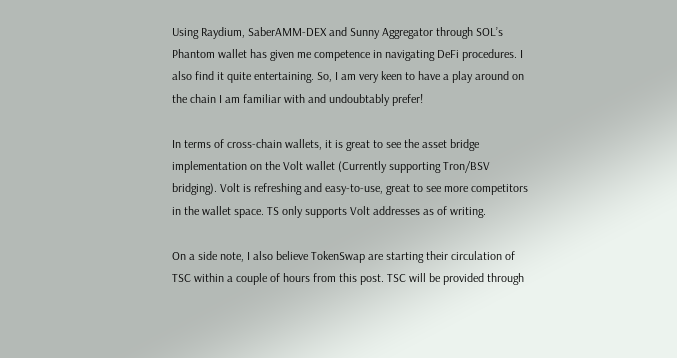Using Raydium, SaberAMM-DEX and Sunny Aggregator through SOL’s Phantom wallet has given me competence in navigating DeFi procedures. I also find it quite entertaining. So, I am very keen to have a play around on the chain I am familiar with and undoubtably prefer!

In terms of cross-chain wallets, it is great to see the asset bridge implementation on the Volt wallet (Currently supporting Tron/BSV bridging). Volt is refreshing and easy-to-use, great to see more competitors in the wallet space. TS only supports Volt addresses as of writing.

On a side note, I also believe TokenSwap are starting their circulation of TSC within a couple of hours from this post. TSC will be provided through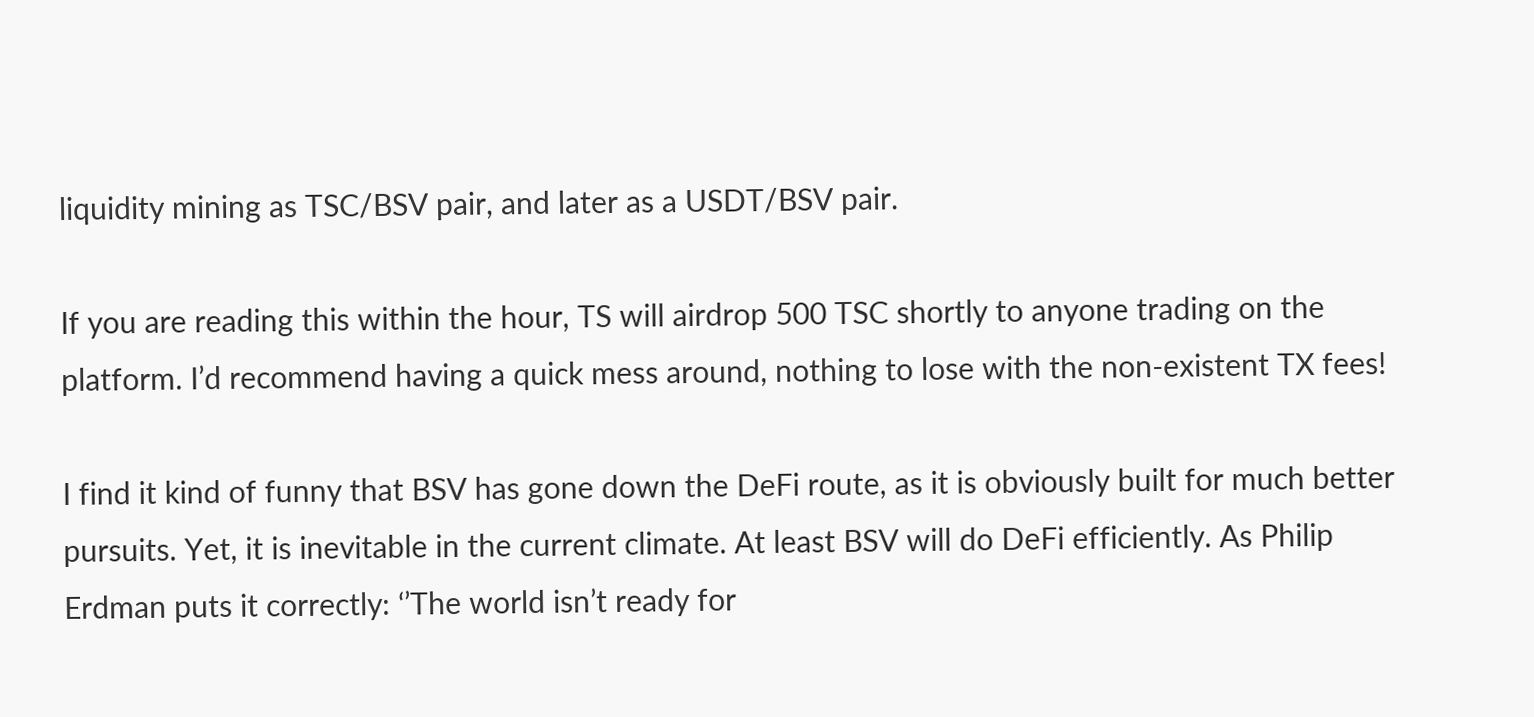liquidity mining as TSC/BSV pair, and later as a USDT/BSV pair.

If you are reading this within the hour, TS will airdrop 500 TSC shortly to anyone trading on the platform. I’d recommend having a quick mess around, nothing to lose with the non-existent TX fees!

I find it kind of funny that BSV has gone down the DeFi route, as it is obviously built for much better pursuits. Yet, it is inevitable in the current climate. At least BSV will do DeFi efficiently. As Philip Erdman puts it correctly: ‘’The world isn’t ready for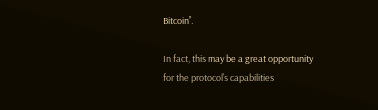Bitcoin’’.

In fact, this may be a great opportunity for the protocol’s capabilities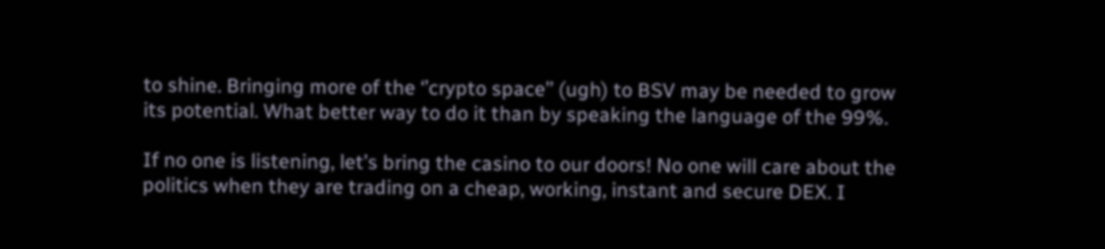to shine. Bringing more of the ‘’crypto space’’ (ugh) to BSV may be needed to grow its potential. What better way to do it than by speaking the language of the 99%.

If no one is listening, let’s bring the casino to our doors! No one will care about the politics when they are trading on a cheap, working, instant and secure DEX. I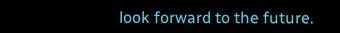look forward to the future.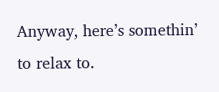Anyway, here’s somethin’ to relax to.